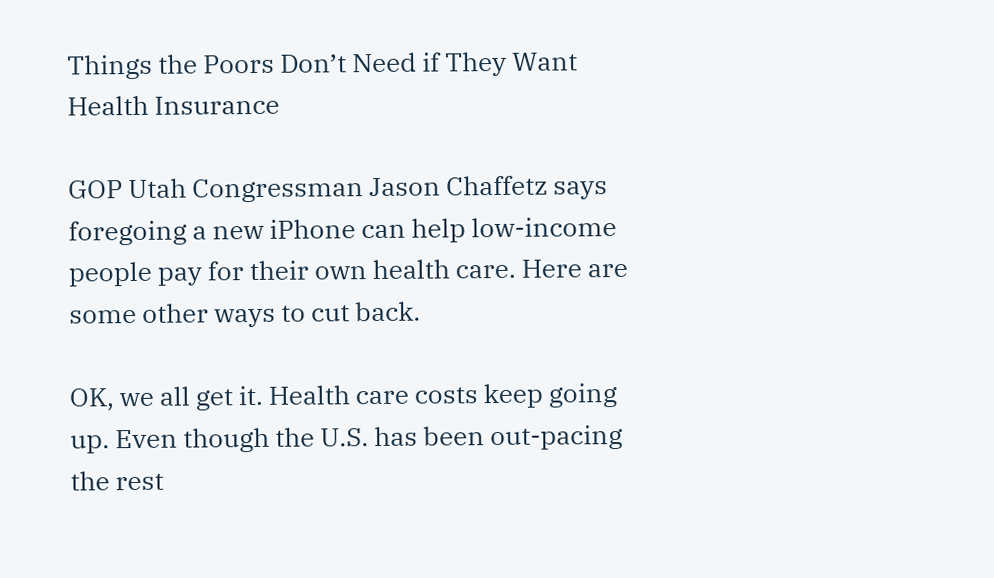Things the Poors Don’t Need if They Want Health Insurance

GOP Utah Congressman Jason Chaffetz says foregoing a new iPhone can help low-income people pay for their own health care. Here are some other ways to cut back.

OK, we all get it. Health care costs keep going up. Even though the U.S. has been out-pacing the rest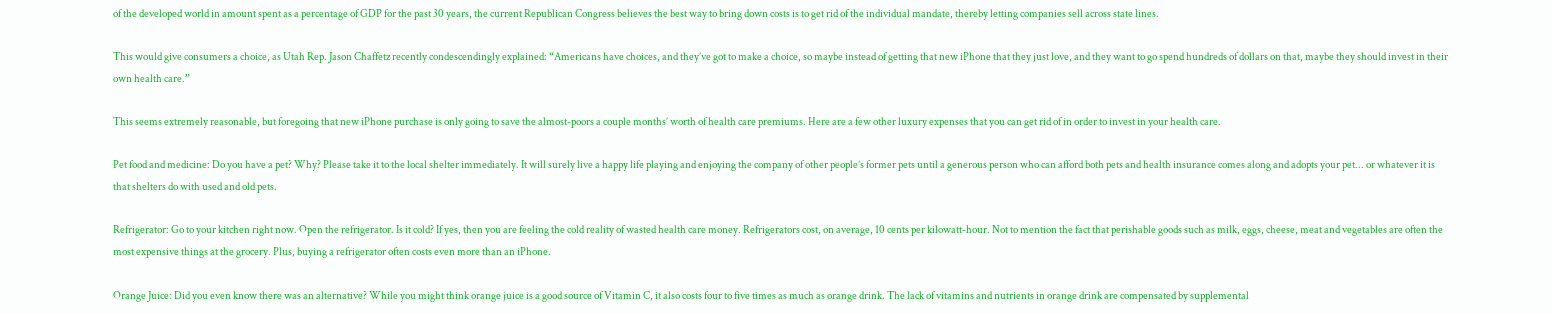of the developed world in amount spent as a percentage of GDP for the past 30 years, the current Republican Congress believes the best way to bring down costs is to get rid of the individual mandate, thereby letting companies sell across state lines.

This would give consumers a choice, as Utah Rep. Jason Chaffetz recently condescendingly explained: “Americans have choices, and they’ve got to make a choice, so maybe instead of getting that new iPhone that they just love, and they want to go spend hundreds of dollars on that, maybe they should invest in their own health care.”

This seems extremely reasonable, but foregoing that new iPhone purchase is only going to save the almost-poors a couple months’ worth of health care premiums. Here are a few other luxury expenses that you can get rid of in order to invest in your health care.

Pet food and medicine: Do you have a pet? Why? Please take it to the local shelter immediately. It will surely live a happy life playing and enjoying the company of other people’s former pets until a generous person who can afford both pets and health insurance comes along and adopts your pet... or whatever it is that shelters do with used and old pets.

Refrigerator: Go to your kitchen right now. Open the refrigerator. Is it cold? If yes, then you are feeling the cold reality of wasted health care money. Refrigerators cost, on average, 10 cents per kilowatt-hour. Not to mention the fact that perishable goods such as milk, eggs, cheese, meat and vegetables are often the most expensive things at the grocery. Plus, buying a refrigerator often costs even more than an iPhone.

Orange Juice: Did you even know there was an alternative? While you might think orange juice is a good source of Vitamin C, it also costs four to five times as much as orange drink. The lack of vitamins and nutrients in orange drink are compensated by supplemental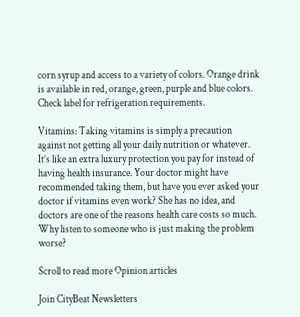corn syrup and access to a variety of colors. Orange drink is available in red, orange, green, purple and blue colors. Check label for refrigeration requirements.

Vitamins: Taking vitamins is simply a precaution against not getting all your daily nutrition or whatever. It’s like an extra luxury protection you pay for instead of having health insurance. Your doctor might have recommended taking them, but have you ever asked your doctor if vitamins even work? She has no idea, and doctors are one of the reasons health care costs so much. Why listen to someone who is just making the problem worse?

Scroll to read more Opinion articles

Join CityBeat Newsletters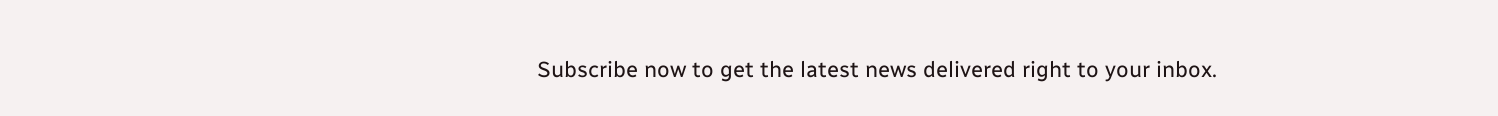Subscribe now to get the latest news delivered right to your inbox.